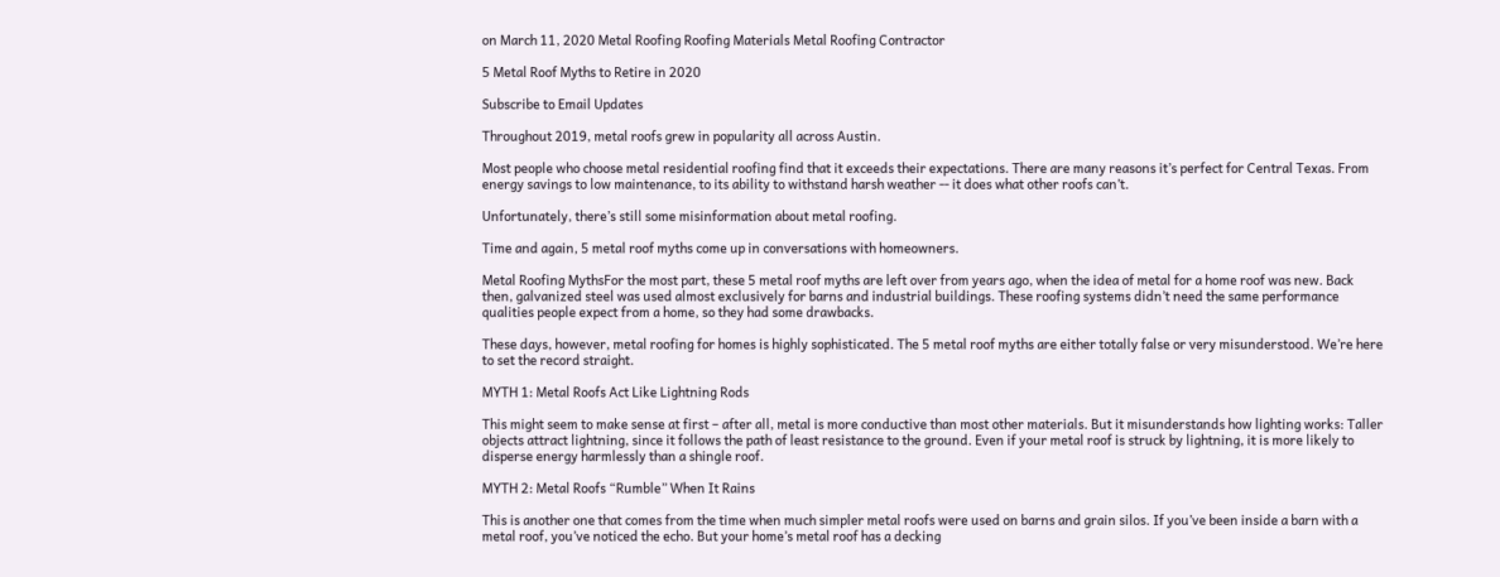on March 11, 2020 Metal Roofing Roofing Materials Metal Roofing Contractor

5 Metal Roof Myths to Retire in 2020

Subscribe to Email Updates

Throughout 2019, metal roofs grew in popularity all across Austin.

Most people who choose metal residential roofing find that it exceeds their expectations. There are many reasons it’s perfect for Central Texas. From energy savings to low maintenance, to its ability to withstand harsh weather -- it does what other roofs can’t.

Unfortunately, there’s still some misinformation about metal roofing.

Time and again, 5 metal roof myths come up in conversations with homeowners.

Metal Roofing MythsFor the most part, these 5 metal roof myths are left over from years ago, when the idea of metal for a home roof was new. Back then, galvanized steel was used almost exclusively for barns and industrial buildings. These roofing systems didn’t need the same performance qualities people expect from a home, so they had some drawbacks.

These days, however, metal roofing for homes is highly sophisticated. The 5 metal roof myths are either totally false or very misunderstood. We’re here to set the record straight.

MYTH 1: Metal Roofs Act Like Lightning Rods

This might seem to make sense at first – after all, metal is more conductive than most other materials. But it misunderstands how lighting works: Taller objects attract lightning, since it follows the path of least resistance to the ground. Even if your metal roof is struck by lightning, it is more likely to disperse energy harmlessly than a shingle roof.

MYTH 2: Metal Roofs “Rumble” When It Rains

This is another one that comes from the time when much simpler metal roofs were used on barns and grain silos. If you’ve been inside a barn with a metal roof, you’ve noticed the echo. But your home’s metal roof has a decking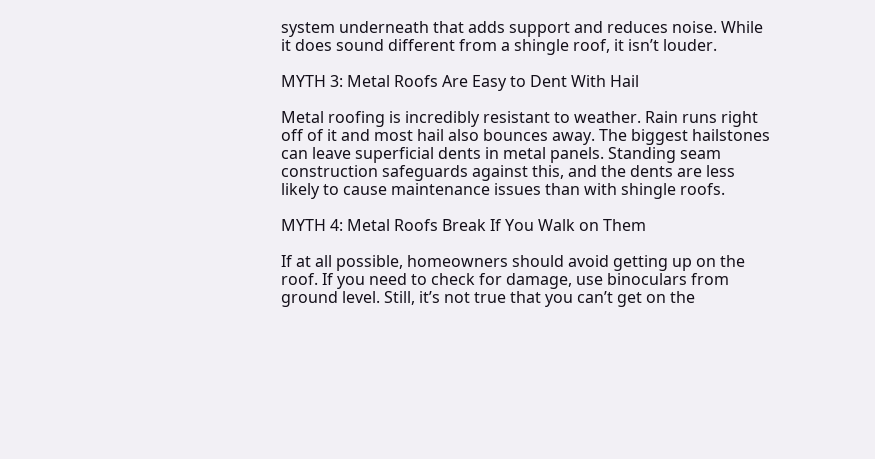system underneath that adds support and reduces noise. While it does sound different from a shingle roof, it isn’t louder.

MYTH 3: Metal Roofs Are Easy to Dent With Hail

Metal roofing is incredibly resistant to weather. Rain runs right off of it and most hail also bounces away. The biggest hailstones can leave superficial dents in metal panels. Standing seam construction safeguards against this, and the dents are less likely to cause maintenance issues than with shingle roofs.

MYTH 4: Metal Roofs Break If You Walk on Them

If at all possible, homeowners should avoid getting up on the roof. If you need to check for damage, use binoculars from ground level. Still, it’s not true that you can’t get on the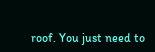roof. You just need to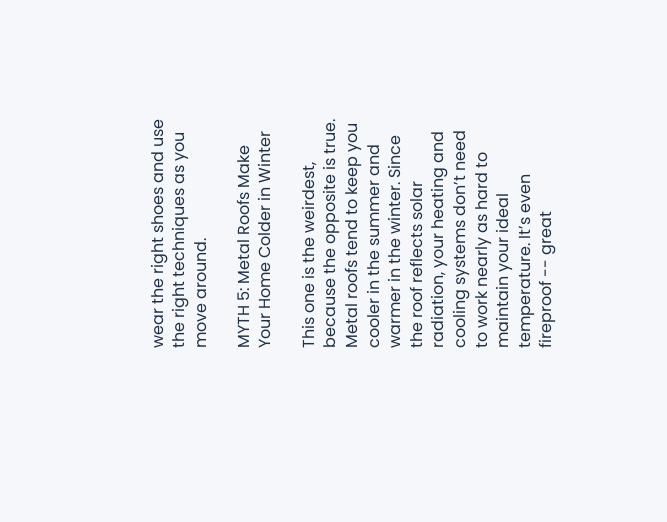wear the right shoes and use the right techniques as you move around.

MYTH 5: Metal Roofs Make Your Home Colder in Winter

This one is the weirdest, because the opposite is true. Metal roofs tend to keep you cooler in the summer and warmer in the winter. Since the roof reflects solar radiation, your heating and cooling systems don’t need to work nearly as hard to maintain your ideal temperature. It’s even fireproof -- great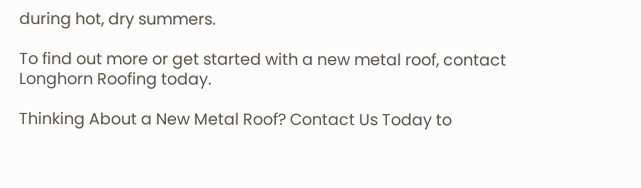during hot, dry summers.

To find out more or get started with a new metal roof, contact Longhorn Roofing today.

Thinking About a New Metal Roof? Contact Us Today to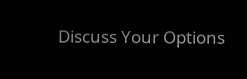Discuss Your Options